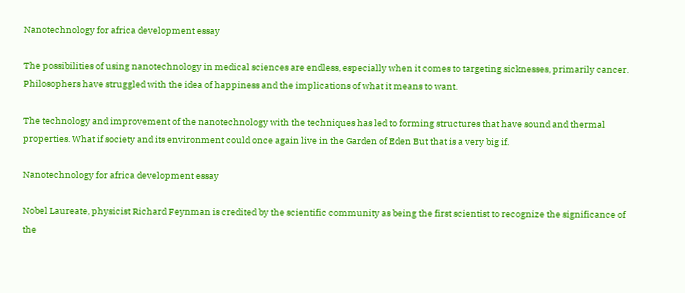Nanotechnology for africa development essay

The possibilities of using nanotechnology in medical sciences are endless, especially when it comes to targeting sicknesses, primarily cancer. Philosophers have struggled with the idea of happiness and the implications of what it means to want.

The technology and improvement of the nanotechnology with the techniques has led to forming structures that have sound and thermal properties. What if society and its environment could once again live in the Garden of Eden But that is a very big if.

Nanotechnology for africa development essay

Nobel Laureate, physicist Richard Feynman is credited by the scientific community as being the first scientist to recognize the significance of the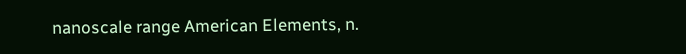nanoscale range American Elements, n.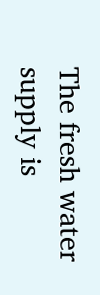The fresh water supply is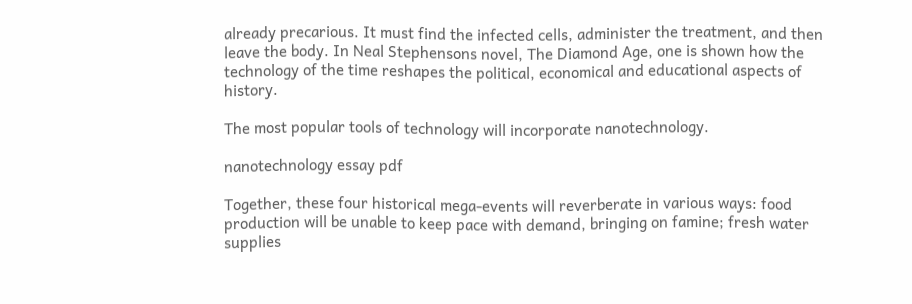already precarious. It must find the infected cells, administer the treatment, and then leave the body. In Neal Stephensons novel, The Diamond Age, one is shown how the technology of the time reshapes the political, economical and educational aspects of history.

The most popular tools of technology will incorporate nanotechnology.

nanotechnology essay pdf

Together, these four historical mega-events will reverberate in various ways: food production will be unable to keep pace with demand, bringing on famine; fresh water supplies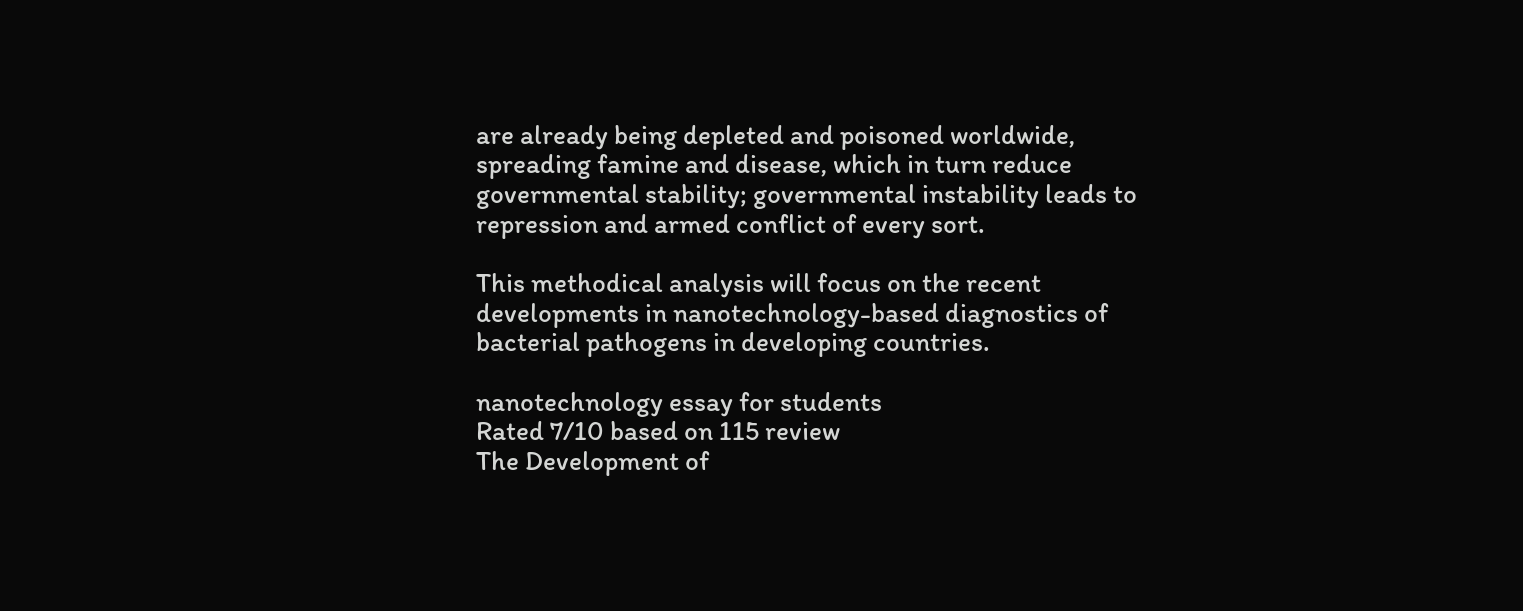are already being depleted and poisoned worldwide, spreading famine and disease, which in turn reduce governmental stability; governmental instability leads to repression and armed conflict of every sort.

This methodical analysis will focus on the recent developments in nanotechnology-based diagnostics of bacterial pathogens in developing countries.

nanotechnology essay for students
Rated 7/10 based on 115 review
The Development of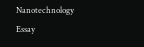Nanotechnology Essay